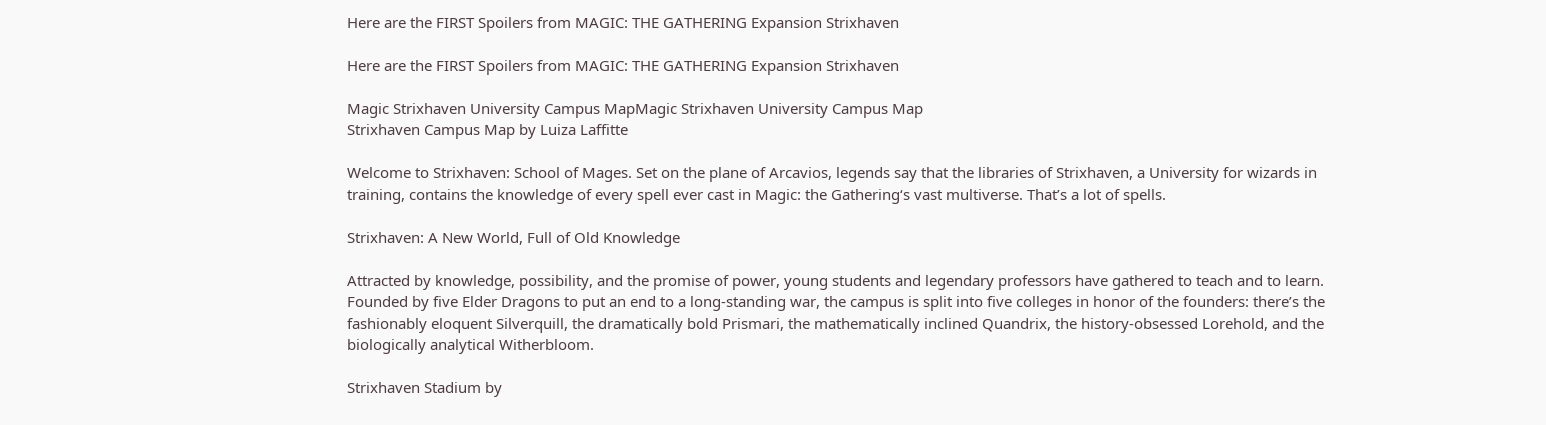Here are the FIRST Spoilers from MAGIC: THE GATHERING Expansion Strixhaven

Here are the FIRST Spoilers from MAGIC: THE GATHERING Expansion Strixhaven

Magic Strixhaven University Campus MapMagic Strixhaven University Campus Map
Strixhaven Campus Map by Luiza Laffitte

Welcome to Strixhaven: School of Mages. Set on the plane of Arcavios, legends say that the libraries of Strixhaven, a University for wizards in training, contains the knowledge of every spell ever cast in Magic: the Gathering‘s vast multiverse. That’s a lot of spells.

Strixhaven: A New World, Full of Old Knowledge

Attracted by knowledge, possibility, and the promise of power, young students and legendary professors have gathered to teach and to learn. Founded by five Elder Dragons to put an end to a long-standing war, the campus is split into five colleges in honor of the founders: there’s the fashionably eloquent Silverquill, the dramatically bold Prismari, the mathematically inclined Quandrix, the history-obsessed Lorehold, and the biologically analytical Witherbloom.

Strixhaven Stadium by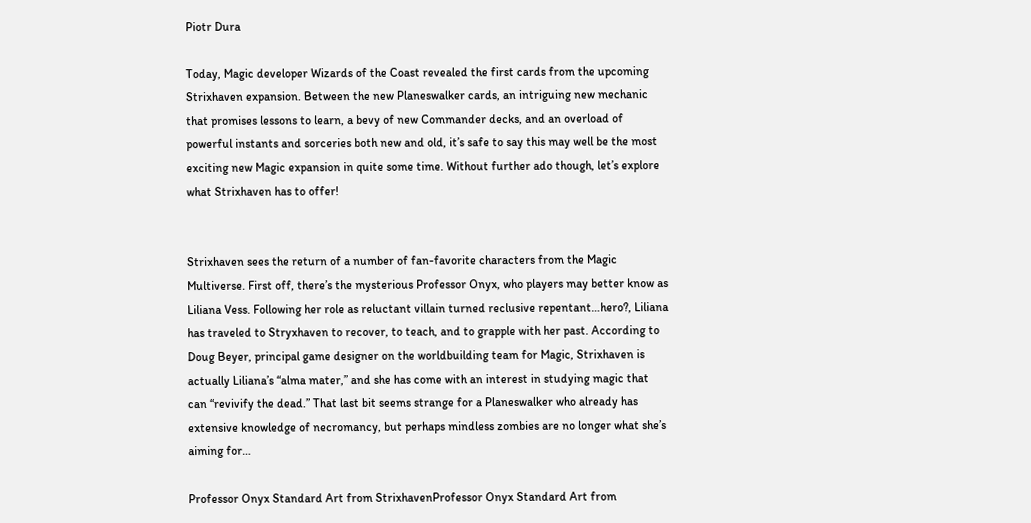Piotr Dura

Today, Magic developer Wizards of the Coast revealed the first cards from the upcoming Strixhaven expansion. Between the new Planeswalker cards, an intriguing new mechanic that promises lessons to learn, a bevy of new Commander decks, and an overload of powerful instants and sorceries both new and old, it’s safe to say this may well be the most exciting new Magic expansion in quite some time. Without further ado though, let’s explore what Strixhaven has to offer!


Strixhaven sees the return of a number of fan-favorite characters from the Magic Multiverse. First off, there’s the mysterious Professor Onyx, who players may better know as Liliana Vess. Following her role as reluctant villain turned reclusive repentant…hero?, Liliana has traveled to Stryxhaven to recover, to teach, and to grapple with her past. According to Doug Beyer, principal game designer on the worldbuilding team for Magic, Strixhaven is actually Liliana’s “alma mater,” and she has come with an interest in studying magic that can “revivify the dead.” That last bit seems strange for a Planeswalker who already has extensive knowledge of necromancy, but perhaps mindless zombies are no longer what she’s aiming for…

Professor Onyx Standard Art from StrixhavenProfessor Onyx Standard Art from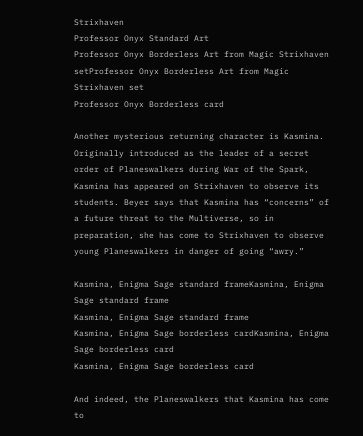Strixhaven
Professor Onyx Standard Art
Professor Onyx Borderless Art from Magic Strixhaven setProfessor Onyx Borderless Art from Magic Strixhaven set
Professor Onyx Borderless card

Another mysterious returning character is Kasmina. Originally introduced as the leader of a secret order of Planeswalkers during War of the Spark, Kasmina has appeared on Strixhaven to observe its students. Beyer says that Kasmina has “concerns” of a future threat to the Multiverse, so in preparation, she has come to Strixhaven to observe young Planeswalkers in danger of going “awry.”

Kasmina, Enigma Sage standard frameKasmina, Enigma Sage standard frame
Kasmina, Enigma Sage standard frame
Kasmina, Enigma Sage borderless cardKasmina, Enigma Sage borderless card
Kasmina, Enigma Sage borderless card

And indeed, the Planeswalkers that Kasmina has come to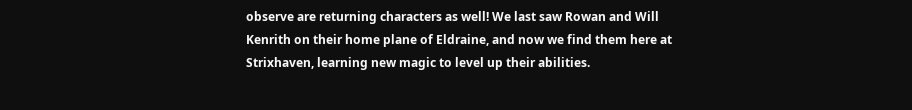observe are returning characters as well! We last saw Rowan and Will Kenrith on their home plane of Eldraine, and now we find them here at Strixhaven, learning new magic to level up their abilities.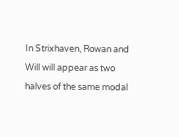In Strixhaven, Rowan and Will will appear as two halves of the same modal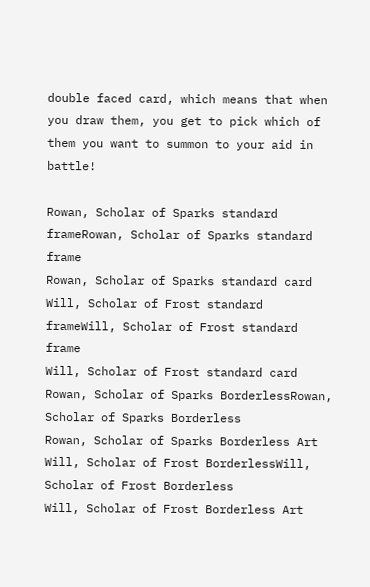double faced card, which means that when you draw them, you get to pick which of them you want to summon to your aid in battle!

Rowan, Scholar of Sparks standard frameRowan, Scholar of Sparks standard frame
Rowan, Scholar of Sparks standard card
Will, Scholar of Frost standard frameWill, Scholar of Frost standard frame
Will, Scholar of Frost standard card
Rowan, Scholar of Sparks BorderlessRowan, Scholar of Sparks Borderless
Rowan, Scholar of Sparks Borderless Art
Will, Scholar of Frost BorderlessWill, Scholar of Frost Borderless
Will, Scholar of Frost Borderless Art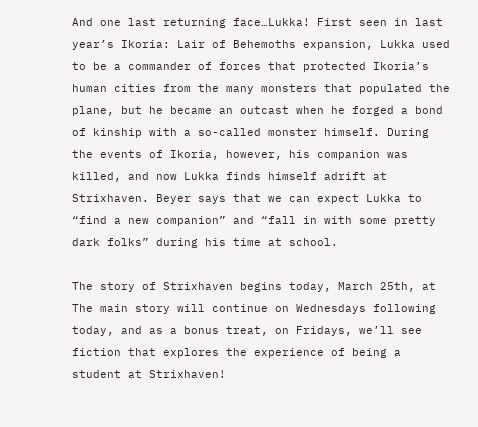And one last returning face…Lukka! First seen in last year’s Ikoria: Lair of Behemoths expansion, Lukka used to be a commander of forces that protected Ikoria’s human cities from the many monsters that populated the plane, but he became an outcast when he forged a bond of kinship with a so-called monster himself. During the events of Ikoria, however, his companion was killed, and now Lukka finds himself adrift at Strixhaven. Beyer says that we can expect Lukka to “find a new companion” and “fall in with some pretty dark folks” during his time at school.

The story of Strixhaven begins today, March 25th, at The main story will continue on Wednesdays following today, and as a bonus treat, on Fridays, we’ll see fiction that explores the experience of being a student at Strixhaven!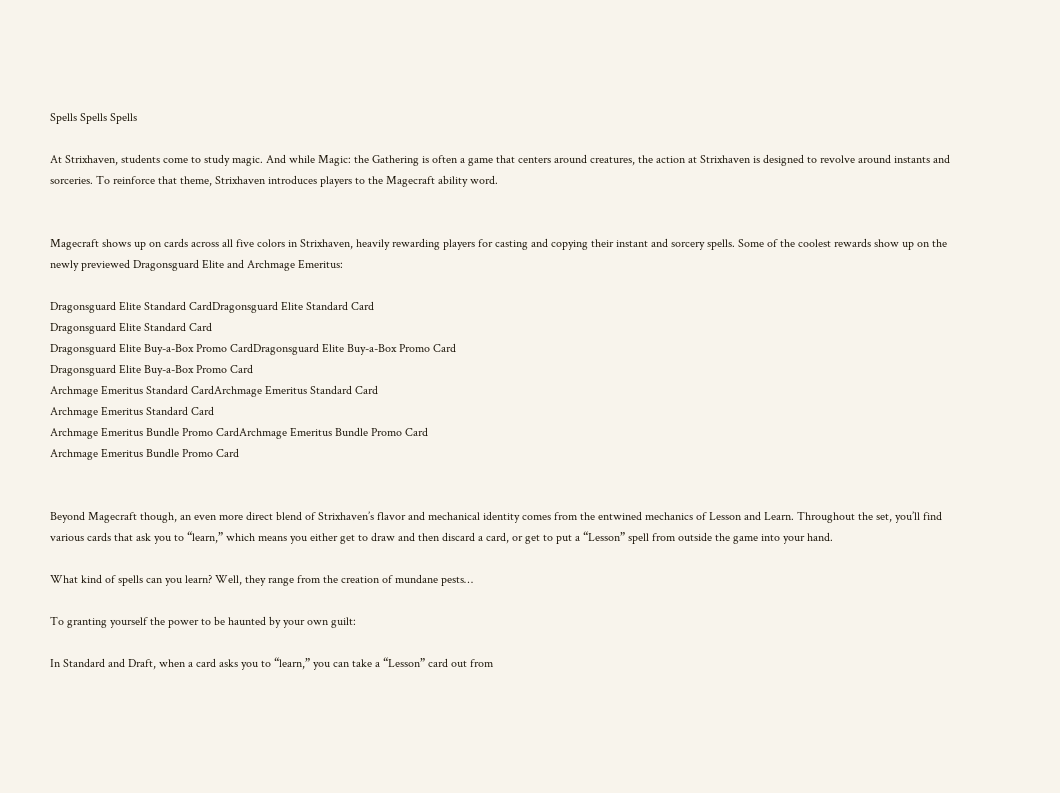Spells Spells Spells

At Strixhaven, students come to study magic. And while Magic: the Gathering is often a game that centers around creatures, the action at Strixhaven is designed to revolve around instants and sorceries. To reinforce that theme, Strixhaven introduces players to the Magecraft ability word.


Magecraft shows up on cards across all five colors in Strixhaven, heavily rewarding players for casting and copying their instant and sorcery spells. Some of the coolest rewards show up on the newly previewed Dragonsguard Elite and Archmage Emeritus:

Dragonsguard Elite Standard CardDragonsguard Elite Standard Card
Dragonsguard Elite Standard Card
Dragonsguard Elite Buy-a-Box Promo CardDragonsguard Elite Buy-a-Box Promo Card
Dragonsguard Elite Buy-a-Box Promo Card
Archmage Emeritus Standard CardArchmage Emeritus Standard Card
Archmage Emeritus Standard Card
Archmage Emeritus Bundle Promo CardArchmage Emeritus Bundle Promo Card
Archmage Emeritus Bundle Promo Card


Beyond Magecraft though, an even more direct blend of Strixhaven’s flavor and mechanical identity comes from the entwined mechanics of Lesson and Learn. Throughout the set, you’ll find various cards that ask you to “learn,” which means you either get to draw and then discard a card, or get to put a “Lesson” spell from outside the game into your hand.

What kind of spells can you learn? Well, they range from the creation of mundane pests…

To granting yourself the power to be haunted by your own guilt:

In Standard and Draft, when a card asks you to “learn,” you can take a “Lesson” card out from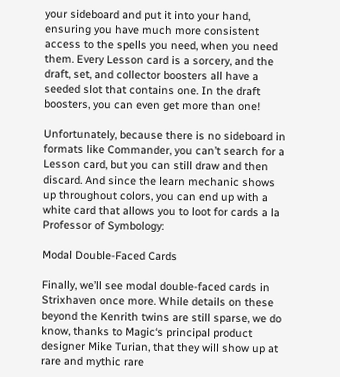your sideboard and put it into your hand, ensuring you have much more consistent access to the spells you need, when you need them. Every Lesson card is a sorcery, and the draft, set, and collector boosters all have a seeded slot that contains one. In the draft boosters, you can even get more than one!

Unfortunately, because there is no sideboard in formats like Commander, you can’t search for a Lesson card, but you can still draw and then discard. And since the learn mechanic shows up throughout colors, you can end up with a white card that allows you to loot for cards a la Professor of Symbology:

Modal Double-Faced Cards

Finally, we’ll see modal double-faced cards in Strixhaven once more. While details on these beyond the Kenrith twins are still sparse, we do know, thanks to Magic‘s principal product designer Mike Turian, that they will show up at rare and mythic rare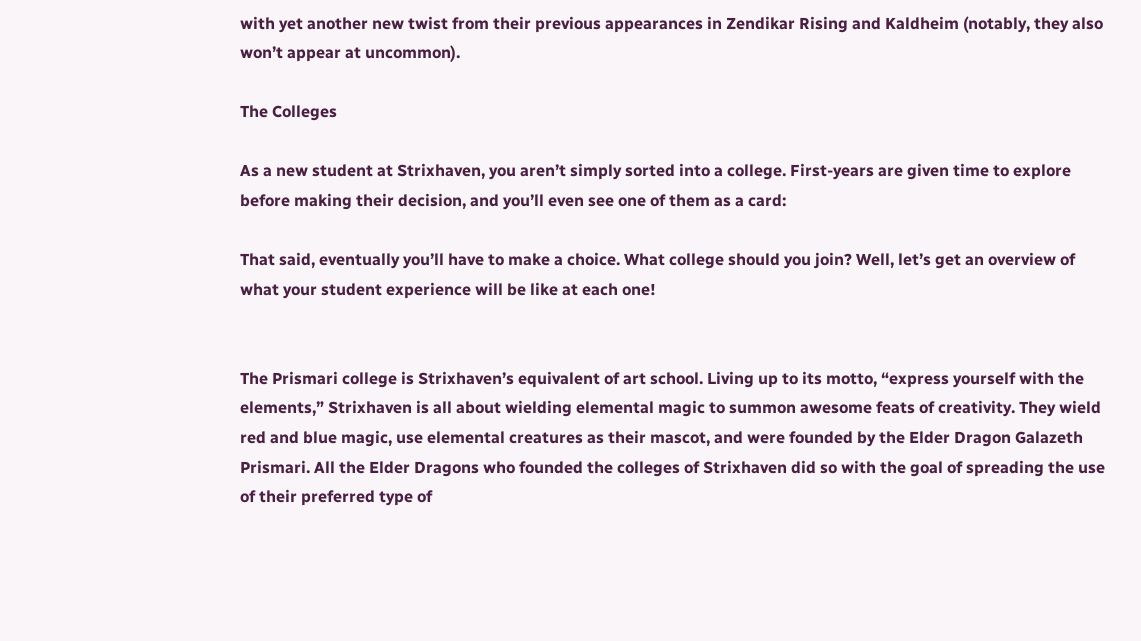with yet another new twist from their previous appearances in Zendikar Rising and Kaldheim (notably, they also won’t appear at uncommon).

The Colleges

As a new student at Strixhaven, you aren’t simply sorted into a college. First-years are given time to explore before making their decision, and you’ll even see one of them as a card:

That said, eventually you’ll have to make a choice. What college should you join? Well, let’s get an overview of what your student experience will be like at each one!


The Prismari college is Strixhaven’s equivalent of art school. Living up to its motto, “express yourself with the elements,” Strixhaven is all about wielding elemental magic to summon awesome feats of creativity. They wield red and blue magic, use elemental creatures as their mascot, and were founded by the Elder Dragon Galazeth Prismari. All the Elder Dragons who founded the colleges of Strixhaven did so with the goal of spreading the use of their preferred type of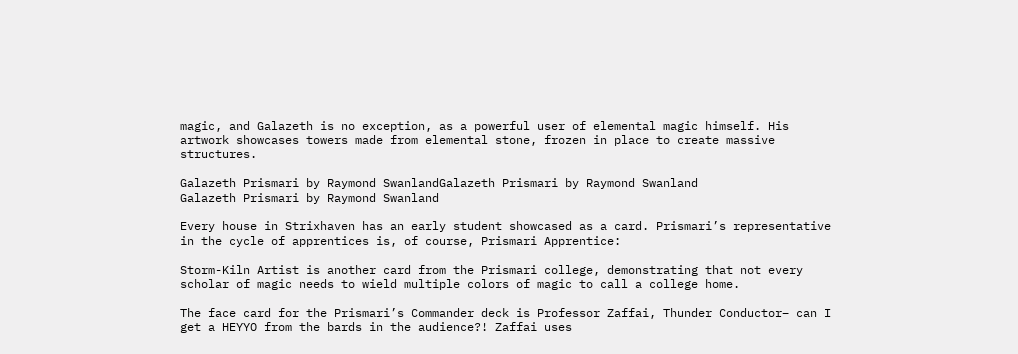magic, and Galazeth is no exception, as a powerful user of elemental magic himself. His artwork showcases towers made from elemental stone, frozen in place to create massive structures.

Galazeth Prismari by Raymond SwanlandGalazeth Prismari by Raymond Swanland
Galazeth Prismari by Raymond Swanland

Every house in Strixhaven has an early student showcased as a card. Prismari’s representative in the cycle of apprentices is, of course, Prismari Apprentice:

Storm-Kiln Artist is another card from the Prismari college, demonstrating that not every scholar of magic needs to wield multiple colors of magic to call a college home.

The face card for the Prismari’s Commander deck is Professor Zaffai, Thunder Conductor– can I get a HEYYO from the bards in the audience?! Zaffai uses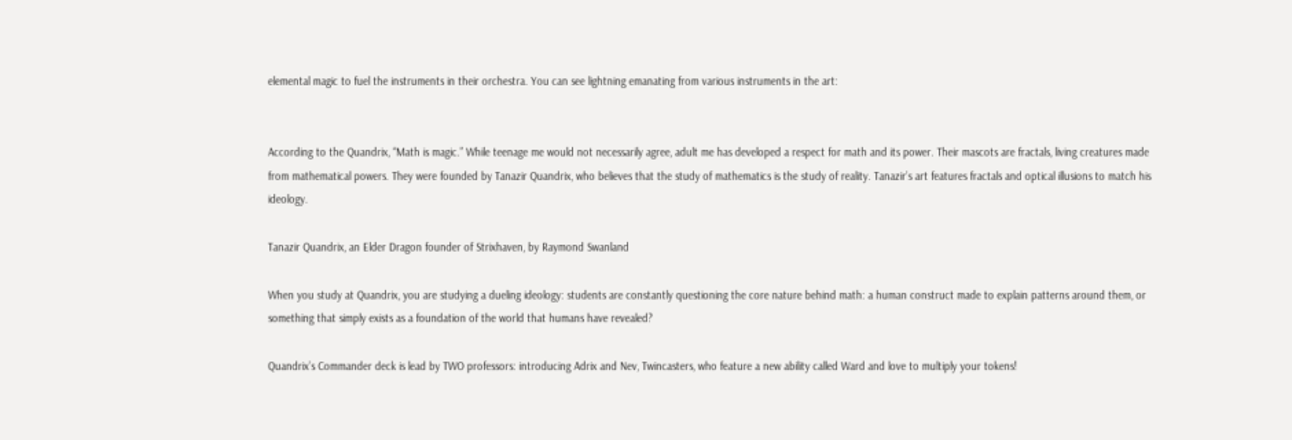elemental magic to fuel the instruments in their orchestra. You can see lightning emanating from various instruments in the art:


According to the Quandrix, “Math is magic.” While teenage me would not necessarily agree, adult me has developed a respect for math and its power. Their mascots are fractals, living creatures made from mathematical powers. They were founded by Tanazir Quandrix, who believes that the study of mathematics is the study of reality. Tanazir’s art features fractals and optical illusions to match his ideology.

Tanazir Quandrix, an Elder Dragon founder of Strixhaven, by Raymond Swanland

When you study at Quandrix, you are studying a dueling ideology: students are constantly questioning the core nature behind math: a human construct made to explain patterns around them, or something that simply exists as a foundation of the world that humans have revealed?

Quandrix’s Commander deck is lead by TWO professors: introducing Adrix and Nev, Twincasters, who feature a new ability called Ward and love to multiply your tokens!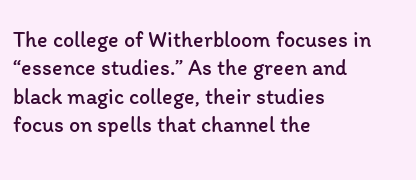The college of Witherbloom focuses in “essence studies.” As the green and black magic college, their studies focus on spells that channel the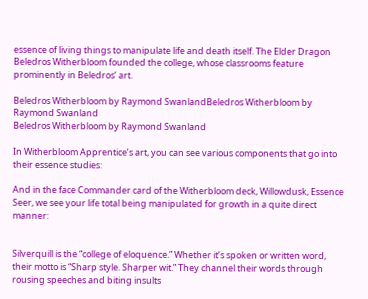essence of living things to manipulate life and death itself. The Elder Dragon Beledros Witherbloom founded the college, whose classrooms feature prominently in Beledros’ art.

Beledros Witherbloom by Raymond SwanlandBeledros Witherbloom by Raymond Swanland
Beledros Witherbloom by Raymond Swanland

In Witherbloom Apprentice’s art, you can see various components that go into their essence studies:

And in the face Commander card of the Witherbloom deck, Willowdusk, Essence Seer, we see your life total being manipulated for growth in a quite direct manner:


Silverquill is the “college of eloquence.” Whether it’s spoken or written word, their motto is “Sharp style. Sharper wit.” They channel their words through rousing speeches and biting insults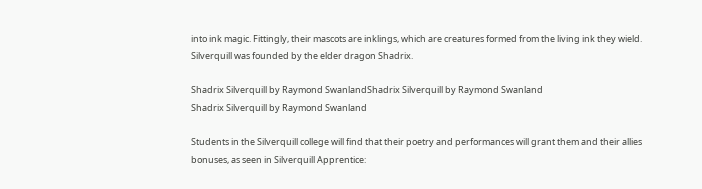into ink magic. Fittingly, their mascots are inklings, which are creatures formed from the living ink they wield. Silverquill was founded by the elder dragon Shadrix.

Shadrix Silverquill by Raymond SwanlandShadrix Silverquill by Raymond Swanland
Shadrix Silverquill by Raymond Swanland

Students in the Silverquill college will find that their poetry and performances will grant them and their allies bonuses, as seen in Silverquill Apprentice: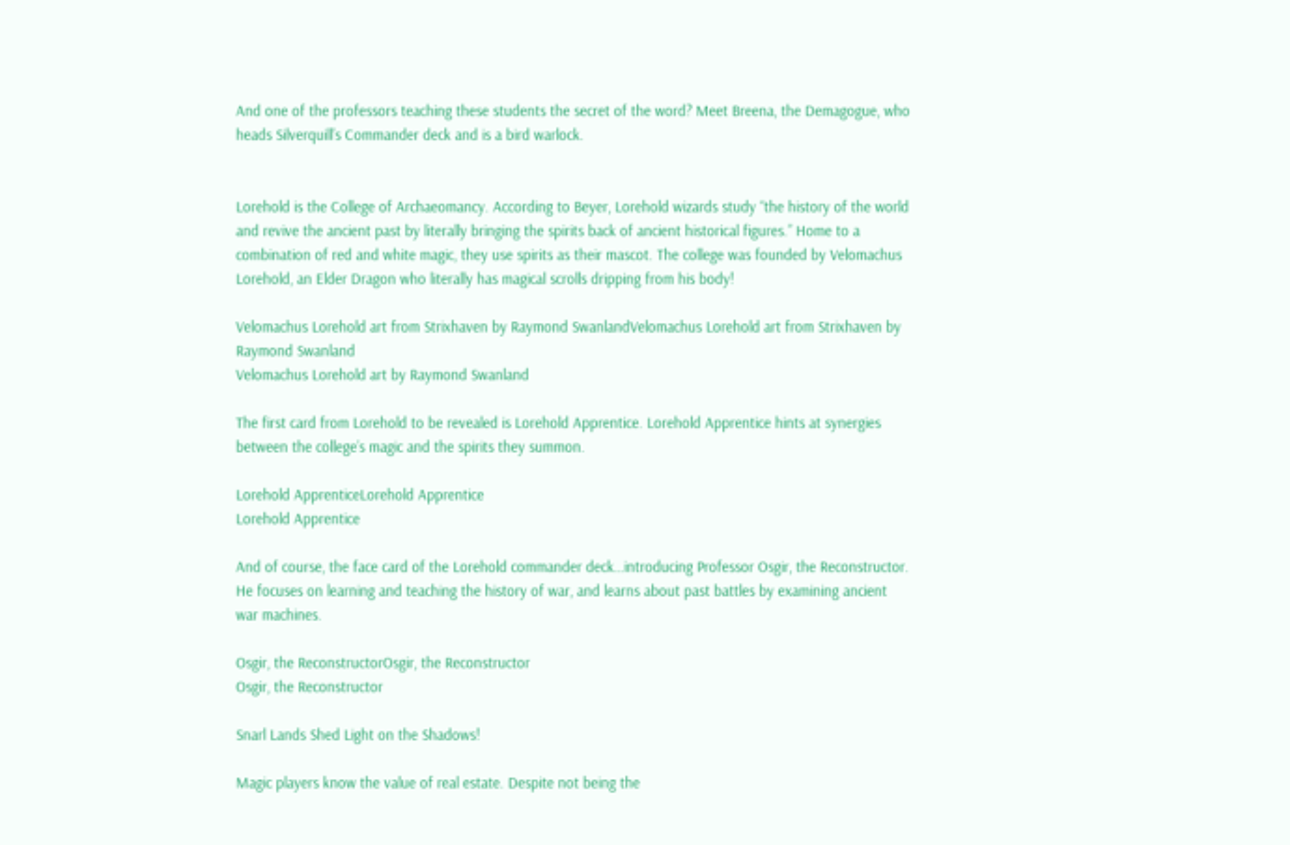And one of the professors teaching these students the secret of the word? Meet Breena, the Demagogue, who heads Silverquill’s Commander deck and is a bird warlock.


Lorehold is the College of Archaeomancy. According to Beyer, Lorehold wizards study “the history of the world and revive the ancient past by literally bringing the spirits back of ancient historical figures.” Home to a combination of red and white magic, they use spirits as their mascot. The college was founded by Velomachus Lorehold, an Elder Dragon who literally has magical scrolls dripping from his body!

Velomachus Lorehold art from Strixhaven by Raymond SwanlandVelomachus Lorehold art from Strixhaven by Raymond Swanland
Velomachus Lorehold art by Raymond Swanland

The first card from Lorehold to be revealed is Lorehold Apprentice. Lorehold Apprentice hints at synergies between the college’s magic and the spirits they summon.

Lorehold ApprenticeLorehold Apprentice
Lorehold Apprentice

And of course, the face card of the Lorehold commander deck…introducing Professor Osgir, the Reconstructor. He focuses on learning and teaching the history of war, and learns about past battles by examining ancient war machines.

Osgir, the ReconstructorOsgir, the Reconstructor
Osgir, the Reconstructor

Snarl Lands Shed Light on the Shadows!

Magic players know the value of real estate. Despite not being the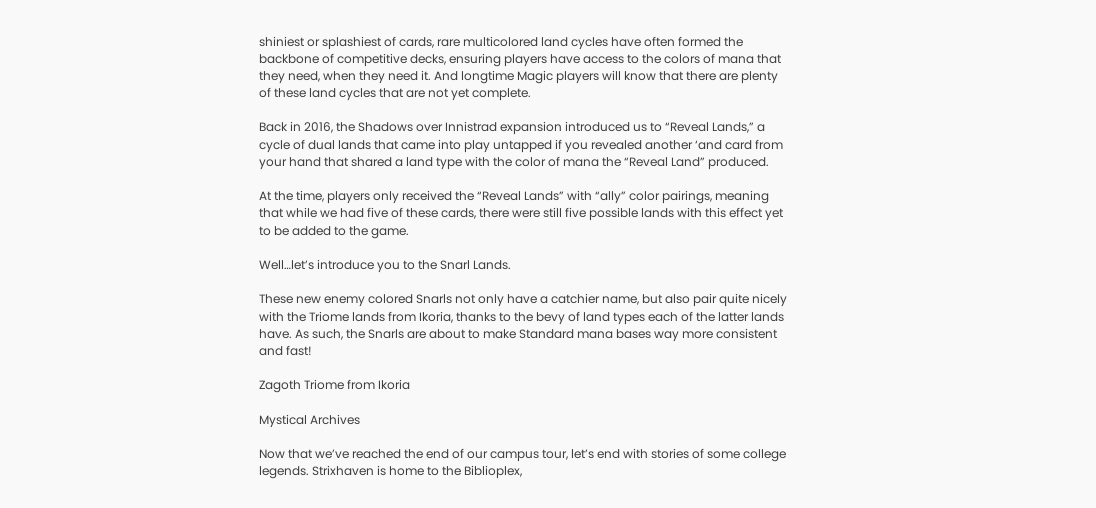shiniest or splashiest of cards, rare multicolored land cycles have often formed the backbone of competitive decks, ensuring players have access to the colors of mana that they need, when they need it. And longtime Magic players will know that there are plenty of these land cycles that are not yet complete.

Back in 2016, the Shadows over Innistrad expansion introduced us to “Reveal Lands,” a cycle of dual lands that came into play untapped if you revealed another ‘and card from your hand that shared a land type with the color of mana the “Reveal Land” produced.

At the time, players only received the “Reveal Lands” with “ally” color pairings, meaning that while we had five of these cards, there were still five possible lands with this effect yet to be added to the game.

Well…let’s introduce you to the Snarl Lands.

These new enemy colored Snarls not only have a catchier name, but also pair quite nicely with the Triome lands from Ikoria, thanks to the bevy of land types each of the latter lands have. As such, the Snarls are about to make Standard mana bases way more consistent and fast!

Zagoth Triome from Ikoria

Mystical Archives

Now that we’ve reached the end of our campus tour, let’s end with stories of some college legends. Strixhaven is home to the Biblioplex,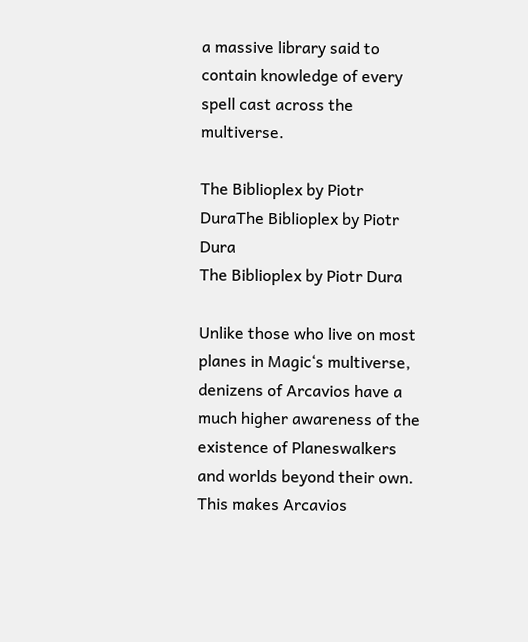a massive library said to contain knowledge of every spell cast across the multiverse.

The Biblioplex by Piotr DuraThe Biblioplex by Piotr Dura
The Biblioplex by Piotr Dura

Unlike those who live on most planes in Magic‘s multiverse, denizens of Arcavios have a much higher awareness of the existence of Planeswalkers and worlds beyond their own. This makes Arcavios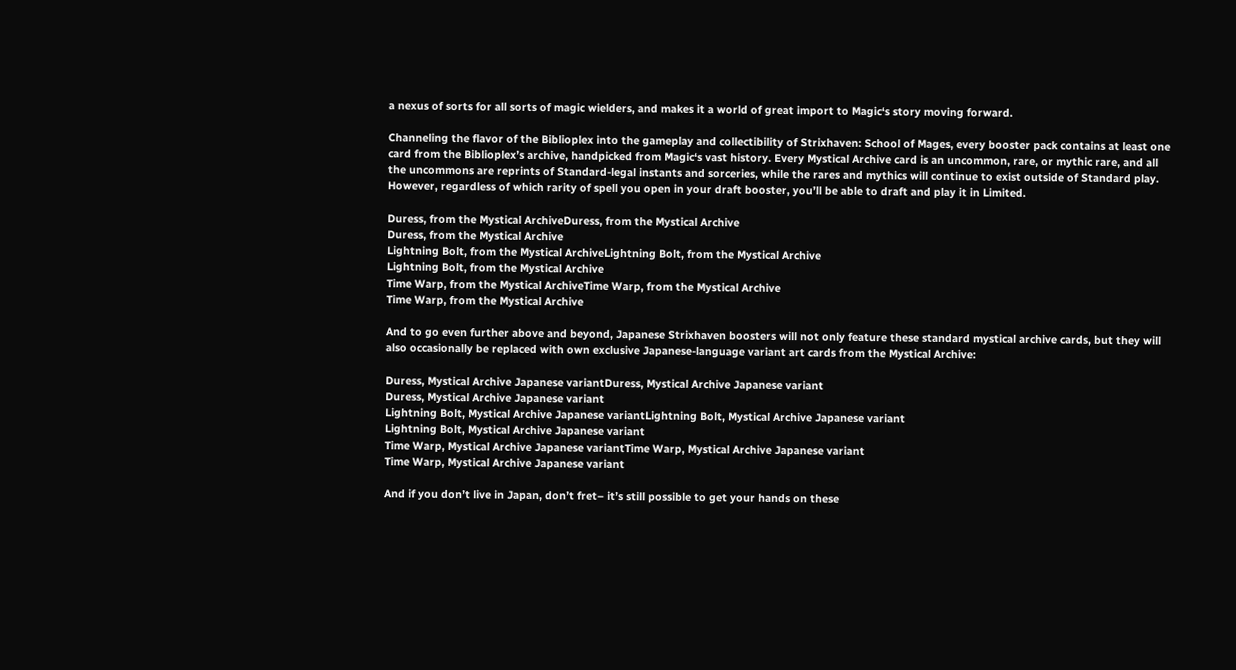a nexus of sorts for all sorts of magic wielders, and makes it a world of great import to Magic‘s story moving forward.

Channeling the flavor of the Biblioplex into the gameplay and collectibility of Strixhaven: School of Mages, every booster pack contains at least one card from the Biblioplex’s archive, handpicked from Magic‘s vast history. Every Mystical Archive card is an uncommon, rare, or mythic rare, and all the uncommons are reprints of Standard-legal instants and sorceries, while the rares and mythics will continue to exist outside of Standard play. However, regardless of which rarity of spell you open in your draft booster, you’ll be able to draft and play it in Limited.

Duress, from the Mystical ArchiveDuress, from the Mystical Archive
Duress, from the Mystical Archive
Lightning Bolt, from the Mystical ArchiveLightning Bolt, from the Mystical Archive
Lightning Bolt, from the Mystical Archive
Time Warp, from the Mystical ArchiveTime Warp, from the Mystical Archive
Time Warp, from the Mystical Archive

And to go even further above and beyond, Japanese Strixhaven boosters will not only feature these standard mystical archive cards, but they will also occasionally be replaced with own exclusive Japanese-language variant art cards from the Mystical Archive:

Duress, Mystical Archive Japanese variantDuress, Mystical Archive Japanese variant
Duress, Mystical Archive Japanese variant
Lightning Bolt, Mystical Archive Japanese variantLightning Bolt, Mystical Archive Japanese variant
Lightning Bolt, Mystical Archive Japanese variant
Time Warp, Mystical Archive Japanese variantTime Warp, Mystical Archive Japanese variant
Time Warp, Mystical Archive Japanese variant

And if you don’t live in Japan, don’t fret– it’s still possible to get your hands on these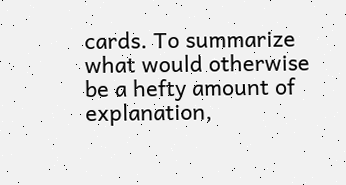cards. To summarize what would otherwise be a hefty amount of explanation,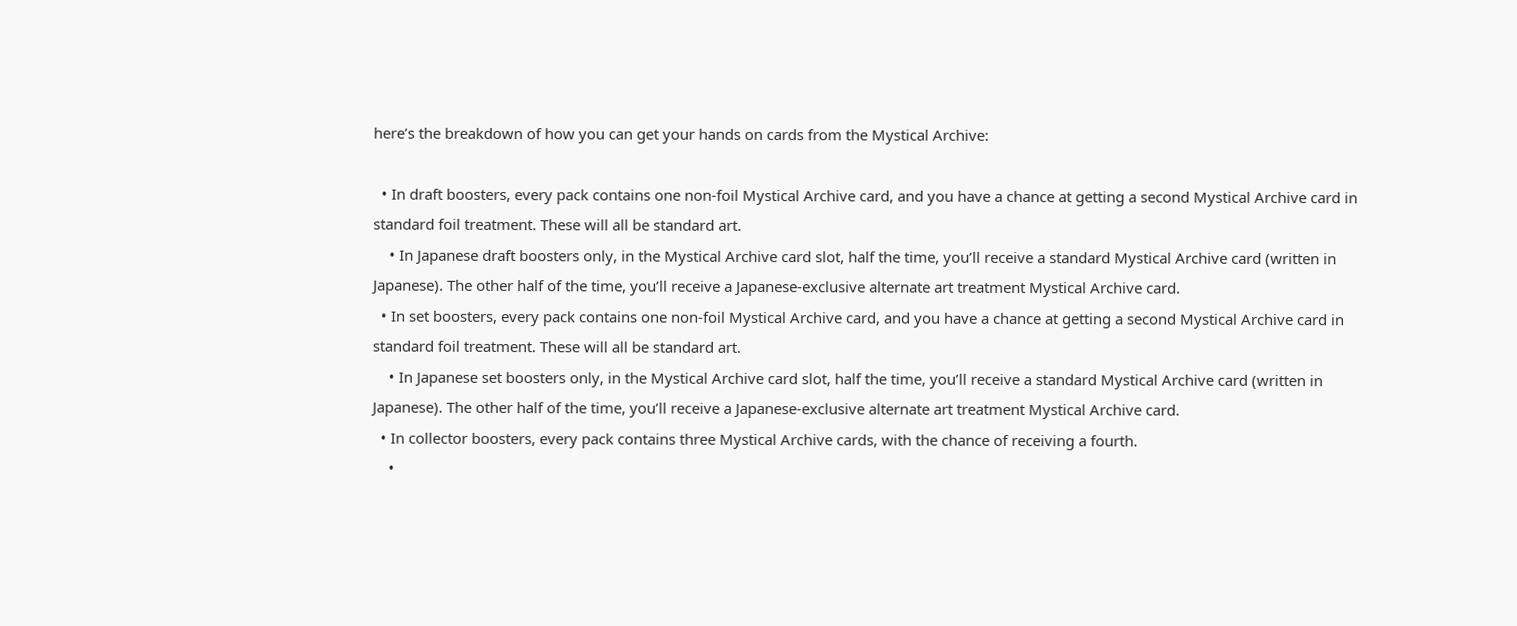here’s the breakdown of how you can get your hands on cards from the Mystical Archive:

  • In draft boosters, every pack contains one non-foil Mystical Archive card, and you have a chance at getting a second Mystical Archive card in standard foil treatment. These will all be standard art.
    • In Japanese draft boosters only, in the Mystical Archive card slot, half the time, you’ll receive a standard Mystical Archive card (written in Japanese). The other half of the time, you’ll receive a Japanese-exclusive alternate art treatment Mystical Archive card.
  • In set boosters, every pack contains one non-foil Mystical Archive card, and you have a chance at getting a second Mystical Archive card in standard foil treatment. These will all be standard art.
    • In Japanese set boosters only, in the Mystical Archive card slot, half the time, you’ll receive a standard Mystical Archive card (written in Japanese). The other half of the time, you’ll receive a Japanese-exclusive alternate art treatment Mystical Archive card.
  • In collector boosters, every pack contains three Mystical Archive cards, with the chance of receiving a fourth.
    •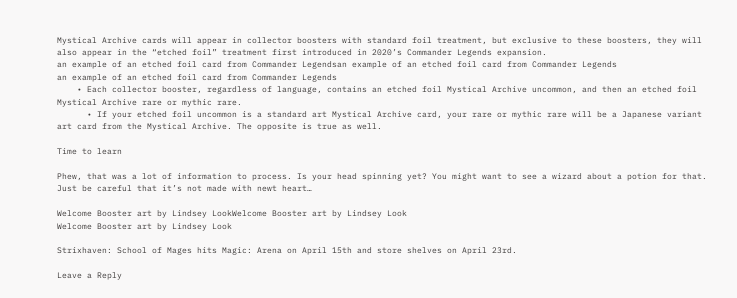Mystical Archive cards will appear in collector boosters with standard foil treatment, but exclusive to these boosters, they will also appear in the “etched foil” treatment first introduced in 2020’s Commander Legends expansion.
an example of an etched foil card from Commander Legendsan example of an etched foil card from Commander Legends
an example of an etched foil card from Commander Legends
    • Each collector booster, regardless of language, contains an etched foil Mystical Archive uncommon, and then an etched foil Mystical Archive rare or mythic rare.
      • If your etched foil uncommon is a standard art Mystical Archive card, your rare or mythic rare will be a Japanese variant art card from the Mystical Archive. The opposite is true as well.

Time to learn

Phew, that was a lot of information to process. Is your head spinning yet? You might want to see a wizard about a potion for that. Just be careful that it’s not made with newt heart…

Welcome Booster art by Lindsey LookWelcome Booster art by Lindsey Look
Welcome Booster art by Lindsey Look

Strixhaven: School of Mages hits Magic: Arena on April 15th and store shelves on April 23rd.

Leave a Reply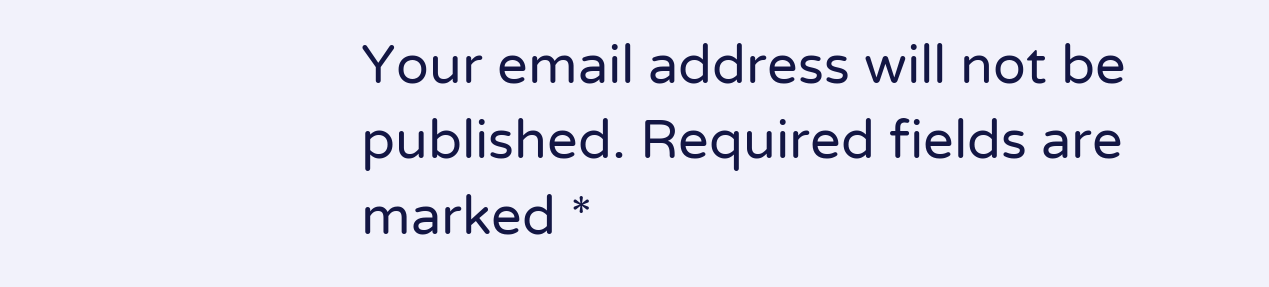Your email address will not be published. Required fields are marked *